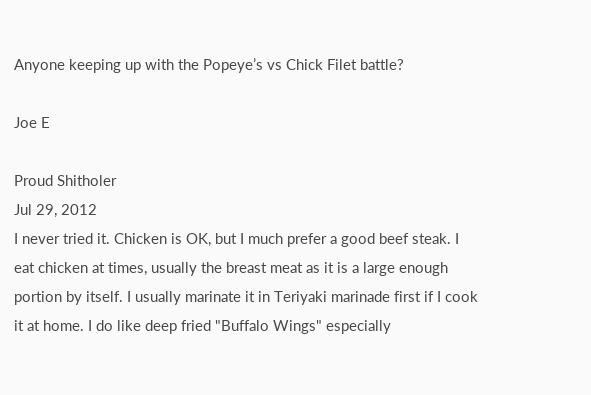Anyone keeping up with the Popeye’s vs Chick Filet battle?

Joe E

Proud Shitholer
Jul 29, 2012
I never tried it. Chicken is OK, but I much prefer a good beef steak. I eat chicken at times, usually the breast meat as it is a large enough portion by itself. I usually marinate it in Teriyaki marinade first if I cook it at home. I do like deep fried "Buffalo Wings" especially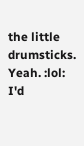the little drumsticks.
Yeah. :lol: I'd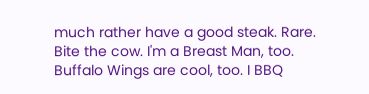much rather have a good steak. Rare. Bite the cow. I'm a Breast Man, too. Buffalo Wings are cool, too. I BBQ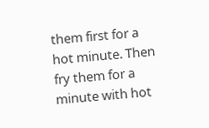them first for a hot minute. Then fry them for a minute with hot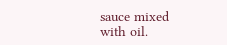sauce mixed with oil.